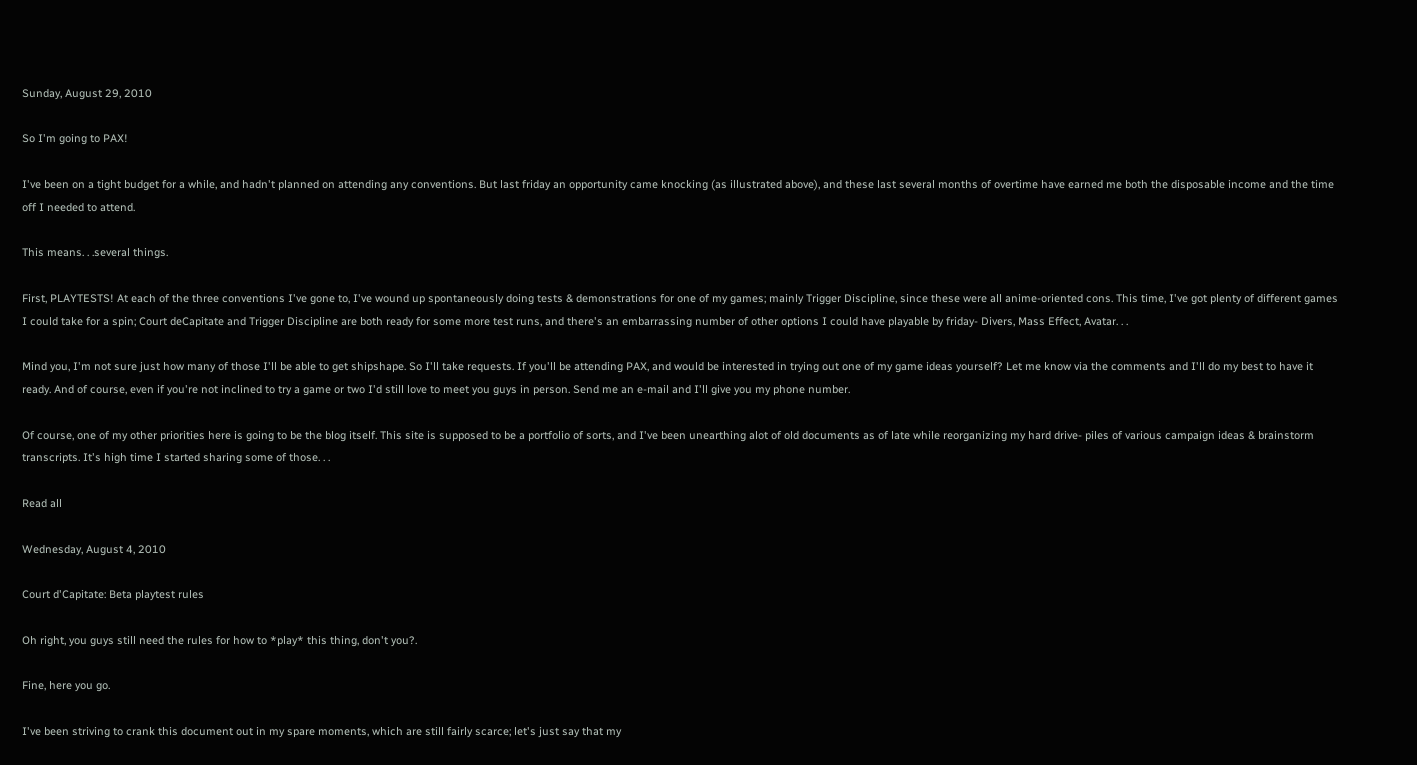Sunday, August 29, 2010

So I'm going to PAX!

I've been on a tight budget for a while, and hadn't planned on attending any conventions. But last friday an opportunity came knocking (as illustrated above), and these last several months of overtime have earned me both the disposable income and the time off I needed to attend.

This means. . .several things.

First, PLAYTESTS! At each of the three conventions I've gone to, I've wound up spontaneously doing tests & demonstrations for one of my games; mainly Trigger Discipline, since these were all anime-oriented cons. This time, I've got plenty of different games I could take for a spin; Court deCapitate and Trigger Discipline are both ready for some more test runs, and there's an embarrassing number of other options I could have playable by friday- Divers, Mass Effect, Avatar. . .

Mind you, I'm not sure just how many of those I'll be able to get shipshape. So I'll take requests. If you'll be attending PAX, and would be interested in trying out one of my game ideas yourself? Let me know via the comments and I'll do my best to have it ready. And of course, even if you're not inclined to try a game or two I'd still love to meet you guys in person. Send me an e-mail and I'll give you my phone number.

Of course, one of my other priorities here is going to be the blog itself. This site is supposed to be a portfolio of sorts, and I've been unearthing alot of old documents as of late while reorganizing my hard drive- piles of various campaign ideas & brainstorm transcripts. It's high time I started sharing some of those. . .

Read all

Wednesday, August 4, 2010

Court d'Capitate: Beta playtest rules

Oh right, you guys still need the rules for how to *play* this thing, don't you?.

Fine, here you go.

I've been striving to crank this document out in my spare moments, which are still fairly scarce; let's just say that my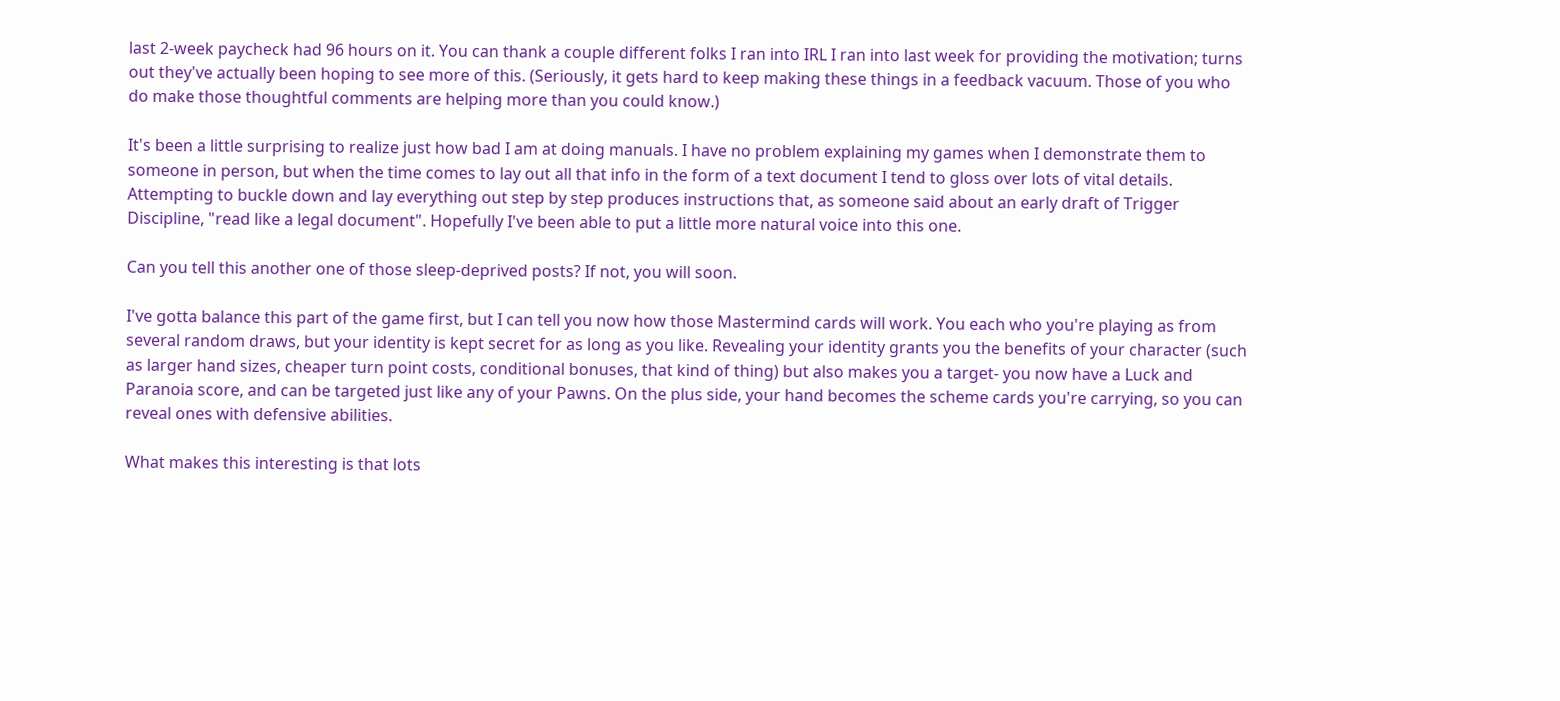last 2-week paycheck had 96 hours on it. You can thank a couple different folks I ran into IRL I ran into last week for providing the motivation; turns out they've actually been hoping to see more of this. (Seriously, it gets hard to keep making these things in a feedback vacuum. Those of you who do make those thoughtful comments are helping more than you could know.)

It's been a little surprising to realize just how bad I am at doing manuals. I have no problem explaining my games when I demonstrate them to someone in person, but when the time comes to lay out all that info in the form of a text document I tend to gloss over lots of vital details. Attempting to buckle down and lay everything out step by step produces instructions that, as someone said about an early draft of Trigger Discipline, "read like a legal document". Hopefully I've been able to put a little more natural voice into this one.

Can you tell this another one of those sleep-deprived posts? If not, you will soon.

I've gotta balance this part of the game first, but I can tell you now how those Mastermind cards will work. You each who you're playing as from several random draws, but your identity is kept secret for as long as you like. Revealing your identity grants you the benefits of your character (such as larger hand sizes, cheaper turn point costs, conditional bonuses, that kind of thing) but also makes you a target- you now have a Luck and Paranoia score, and can be targeted just like any of your Pawns. On the plus side, your hand becomes the scheme cards you're carrying, so you can reveal ones with defensive abilities.

What makes this interesting is that lots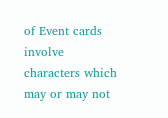of Event cards involve characters which may or may not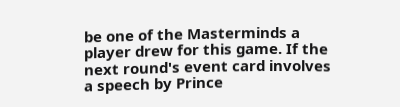be one of the Masterminds a player drew for this game. If the next round's event card involves a speech by Prince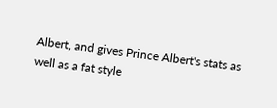Albert, and gives Prince Albert's stats as well as a fat style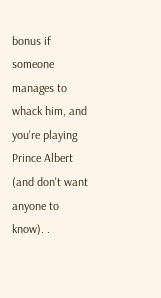bonus if someone manages to whack him, and you're playing Prince Albert (and don't want anyone to know). .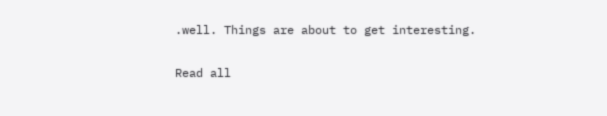.well. Things are about to get interesting.

Read all